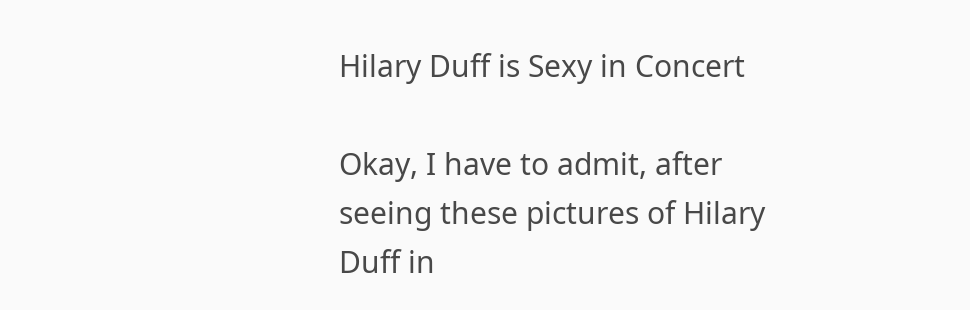Hilary Duff is Sexy in Concert

Okay, I have to admit, after seeing these pictures of Hilary Duff in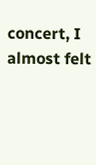concert, I almost felt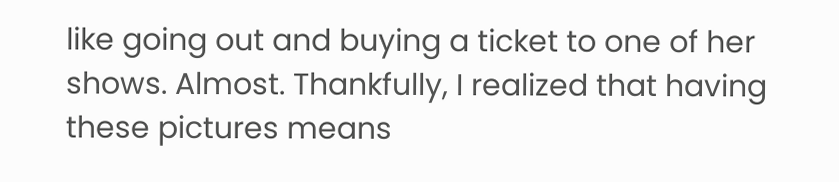like going out and buying a ticket to one of her shows. Almost. Thankfully, I realized that having these pictures means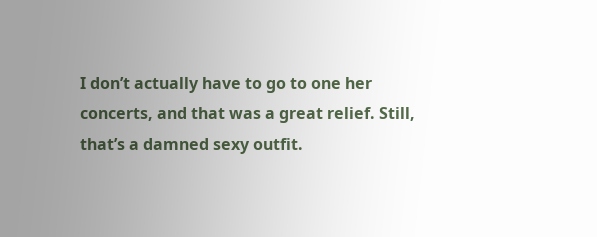I don’t actually have to go to one her concerts, and that was a great relief. Still, that’s a damned sexy outfit.